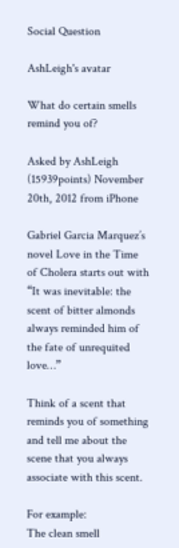Social Question

AshLeigh's avatar

What do certain smells remind you of?

Asked by AshLeigh (15939points) November 20th, 2012 from iPhone

Gabriel Garcia Marquez’s novel Love in the Time of Cholera starts out with “It was inevitable: the scent of bitter almonds always reminded him of the fate of unrequited love…”

Think of a scent that reminds you of something and tell me about the scene that you always associate with this scent.

For example:
The clean smell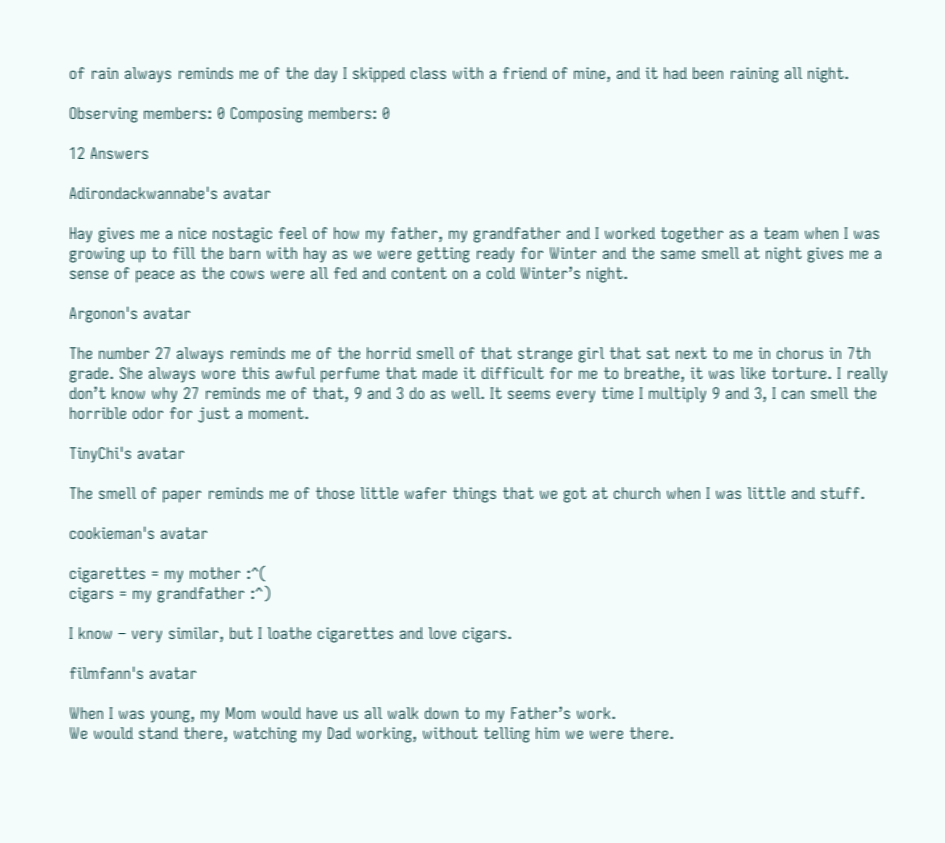of rain always reminds me of the day I skipped class with a friend of mine, and it had been raining all night.

Observing members: 0 Composing members: 0

12 Answers

Adirondackwannabe's avatar

Hay gives me a nice nostagic feel of how my father, my grandfather and I worked together as a team when I was growing up to fill the barn with hay as we were getting ready for Winter and the same smell at night gives me a sense of peace as the cows were all fed and content on a cold Winter’s night.

Argonon's avatar

The number 27 always reminds me of the horrid smell of that strange girl that sat next to me in chorus in 7th grade. She always wore this awful perfume that made it difficult for me to breathe, it was like torture. I really don’t know why 27 reminds me of that, 9 and 3 do as well. It seems every time I multiply 9 and 3, I can smell the horrible odor for just a moment.

TinyChi's avatar

The smell of paper reminds me of those little wafer things that we got at church when I was little and stuff.

cookieman's avatar

cigarettes = my mother :^(
cigars = my grandfather :^)

I know – very similar, but I loathe cigarettes and love cigars.

filmfann's avatar

When I was young, my Mom would have us all walk down to my Father’s work.
We would stand there, watching my Dad working, without telling him we were there.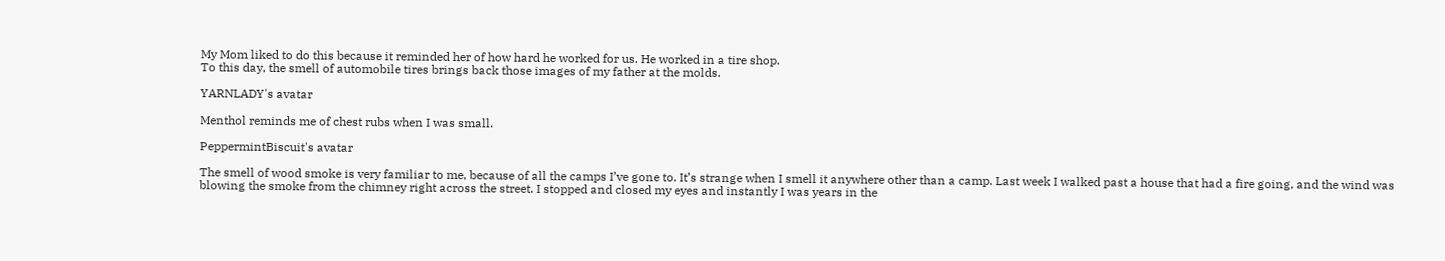My Mom liked to do this because it reminded her of how hard he worked for us. He worked in a tire shop.
To this day, the smell of automobile tires brings back those images of my father at the molds.

YARNLADY's avatar

Menthol reminds me of chest rubs when I was small.

PeppermintBiscuit's avatar

The smell of wood smoke is very familiar to me, because of all the camps I’ve gone to. It’s strange when I smell it anywhere other than a camp. Last week I walked past a house that had a fire going, and the wind was blowing the smoke from the chimney right across the street. I stopped and closed my eyes and instantly I was years in the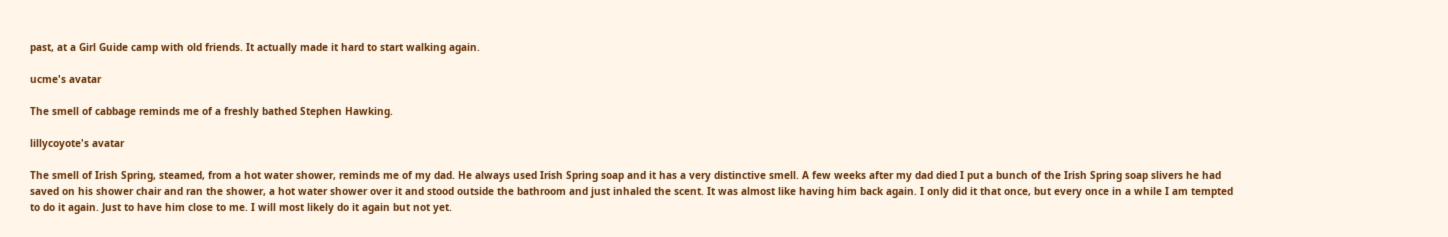past, at a Girl Guide camp with old friends. It actually made it hard to start walking again.

ucme's avatar

The smell of cabbage reminds me of a freshly bathed Stephen Hawking.

lillycoyote's avatar

The smell of Irish Spring, steamed, from a hot water shower, reminds me of my dad. He always used Irish Spring soap and it has a very distinctive smell. A few weeks after my dad died I put a bunch of the Irish Spring soap slivers he had saved on his shower chair and ran the shower, a hot water shower over it and stood outside the bathroom and just inhaled the scent. It was almost like having him back again. I only did it that once, but every once in a while I am tempted to do it again. Just to have him close to me. I will most likely do it again but not yet.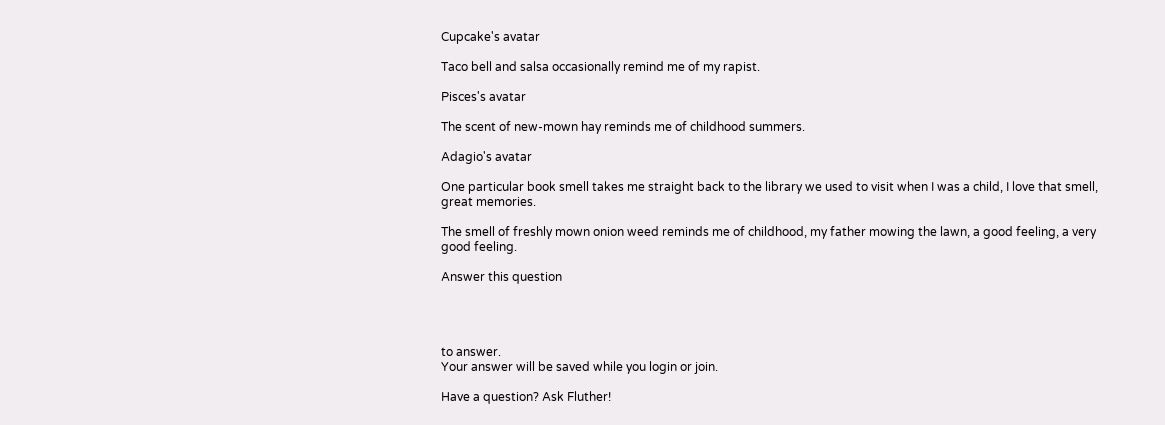Cupcake's avatar

Taco bell and salsa occasionally remind me of my rapist.

Pisces's avatar

The scent of new-mown hay reminds me of childhood summers.

Adagio's avatar

One particular book smell takes me straight back to the library we used to visit when I was a child, I love that smell, great memories.

The smell of freshly mown onion weed reminds me of childhood, my father mowing the lawn, a good feeling, a very good feeling.

Answer this question




to answer.
Your answer will be saved while you login or join.

Have a question? Ask Fluther!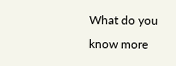What do you know more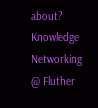about?
Knowledge Networking @ Fluther